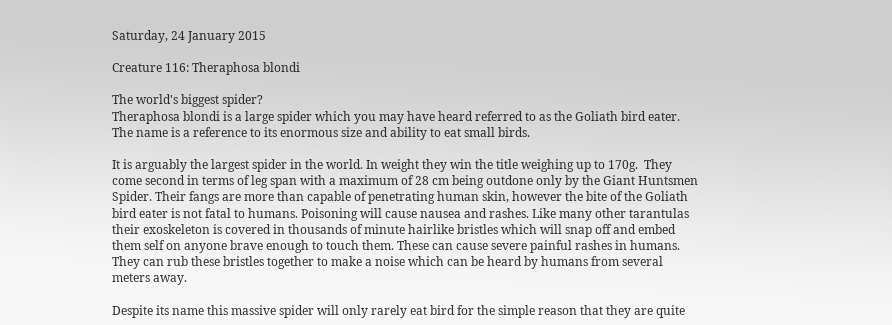Saturday, 24 January 2015

Creature 116: Theraphosa blondi

The world's biggest spider?
Theraphosa blondi is a large spider which you may have heard referred to as the Goliath bird eater. The name is a reference to its enormous size and ability to eat small birds.

It is arguably the largest spider in the world. In weight they win the title weighing up to 170g.  They come second in terms of leg span with a maximum of 28 cm being outdone only by the Giant Huntsmen Spider. Their fangs are more than capable of penetrating human skin, however the bite of the Goliath bird eater is not fatal to humans. Poisoning will cause nausea and rashes. Like many other tarantulas their exoskeleton is covered in thousands of minute hairlike bristles which will snap off and embed them self on anyone brave enough to touch them. These can cause severe painful rashes in humans. They can rub these bristles together to make a noise which can be heard by humans from several meters away.

Despite its name this massive spider will only rarely eat bird for the simple reason that they are quite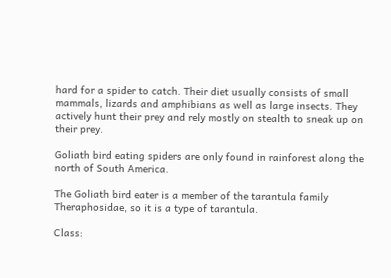hard for a spider to catch. Their diet usually consists of small mammals, lizards and amphibians as well as large insects. They actively hunt their prey and rely mostly on stealth to sneak up on their prey.

Goliath bird eating spiders are only found in rainforest along the north of South America.

The Goliath bird eater is a member of the tarantula family Theraphosidae, so it is a type of tarantula.

Class: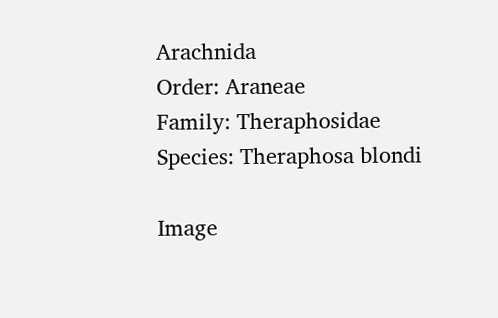Arachnida
Order: Araneae
Family: Theraphosidae
Species: Theraphosa blondi

Image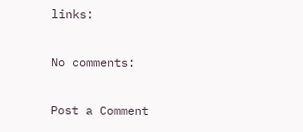links:

No comments:

Post a Comment